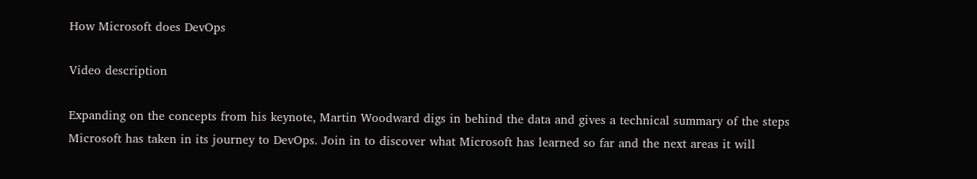How Microsoft does DevOps

Video description

Expanding on the concepts from his keynote, Martin Woodward digs in behind the data and gives a technical summary of the steps Microsoft has taken in its journey to DevOps. Join in to discover what Microsoft has learned so far and the next areas it will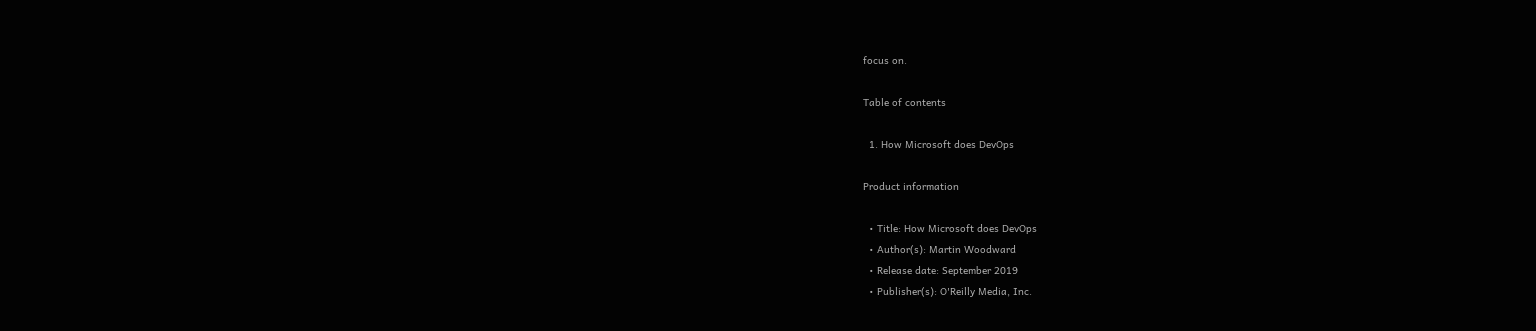focus on.

Table of contents

  1. How Microsoft does DevOps

Product information

  • Title: How Microsoft does DevOps
  • Author(s): Martin Woodward
  • Release date: September 2019
  • Publisher(s): O'Reilly Media, Inc.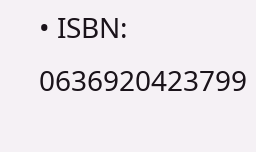• ISBN: 0636920423799